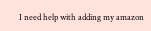I need help with adding my amazon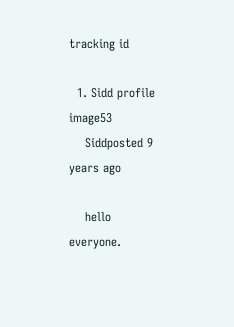tracking id

  1. Sidd profile image53
    Siddposted 9 years ago

    hello everyone.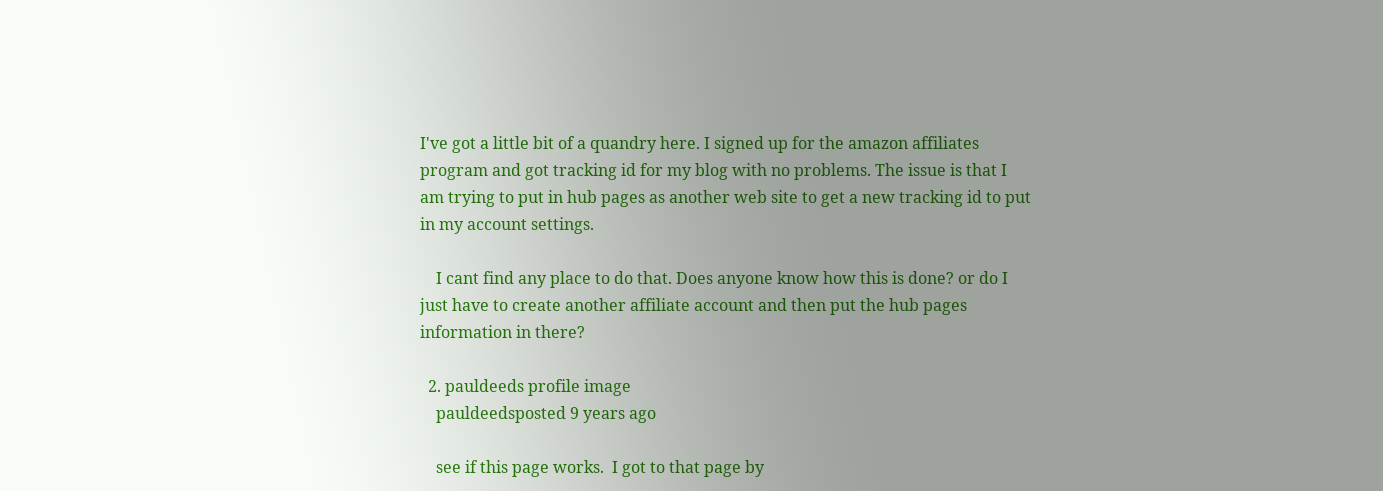I've got a little bit of a quandry here. I signed up for the amazon affiliates program and got tracking id for my blog with no problems. The issue is that I am trying to put in hub pages as another web site to get a new tracking id to put in my account settings.

    I cant find any place to do that. Does anyone know how this is done? or do I just have to create another affiliate account and then put the hub pages information in there?

  2. pauldeeds profile image
    pauldeedsposted 9 years ago

    see if this page works.  I got to that page by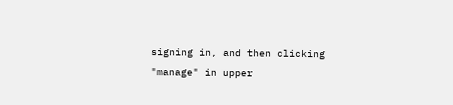signing in, and then clicking "manage" in upper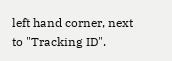left hand corner, next to "Tracking ID".